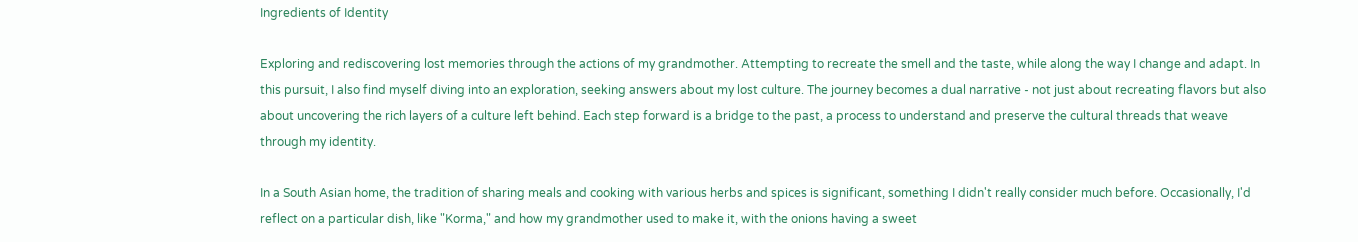Ingredients of Identity

Exploring and rediscovering lost memories through the actions of my grandmother. Attempting to recreate the smell and the taste, while along the way I change and adapt. In this pursuit, I also find myself diving into an exploration, seeking answers about my lost culture. The journey becomes a dual narrative - not just about recreating flavors but also about uncovering the rich layers of a culture left behind. Each step forward is a bridge to the past, a process to understand and preserve the cultural threads that weave through my identity.

In a South Asian home, the tradition of sharing meals and cooking with various herbs and spices is significant, something I didn't really consider much before. Occasionally, I'd reflect on a particular dish, like "Korma," and how my grandmother used to make it, with the onions having a sweet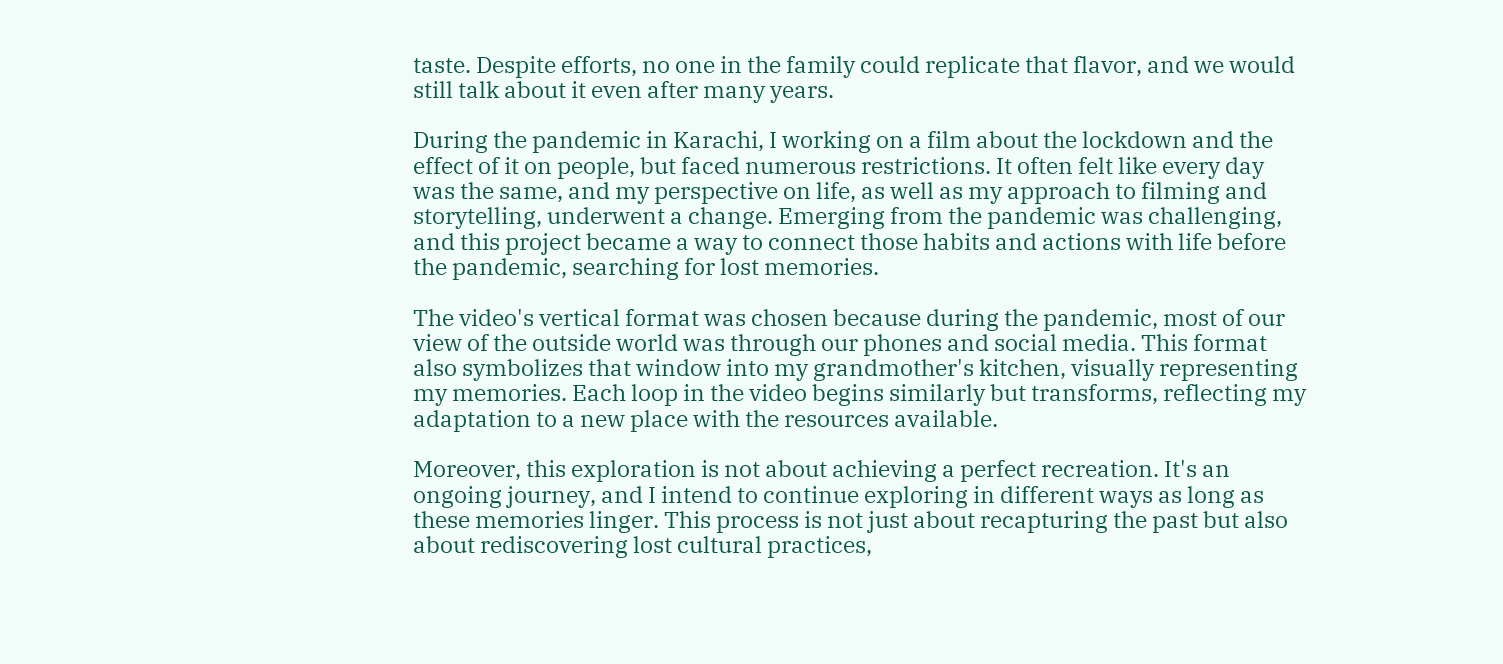taste. Despite efforts, no one in the family could replicate that flavor, and we would still talk about it even after many years.

During the pandemic in Karachi, I working on a film about the lockdown and the effect of it on people, but faced numerous restrictions. It often felt like every day was the same, and my perspective on life, as well as my approach to filming and storytelling, underwent a change. Emerging from the pandemic was challenging, and this project became a way to connect those habits and actions with life before the pandemic, searching for lost memories.

The video's vertical format was chosen because during the pandemic, most of our view of the outside world was through our phones and social media. This format also symbolizes that window into my grandmother's kitchen, visually representing my memories. Each loop in the video begins similarly but transforms, reflecting my adaptation to a new place with the resources available.

Moreover, this exploration is not about achieving a perfect recreation. It's an ongoing journey, and I intend to continue exploring in different ways as long as these memories linger. This process is not just about recapturing the past but also about rediscovering lost cultural practices,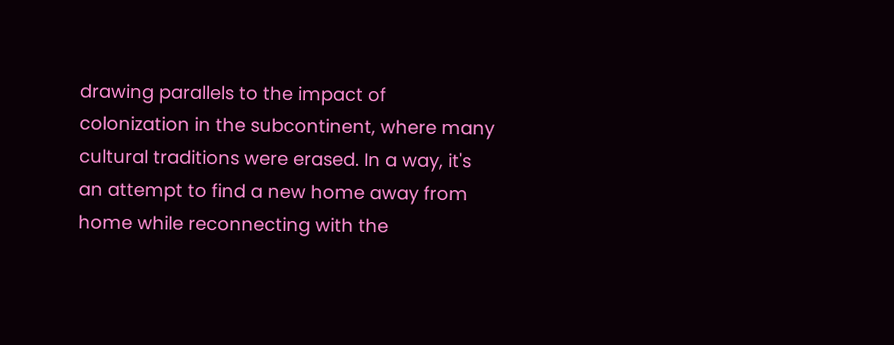drawing parallels to the impact of colonization in the subcontinent, where many cultural traditions were erased. In a way, it's an attempt to find a new home away from home while reconnecting with the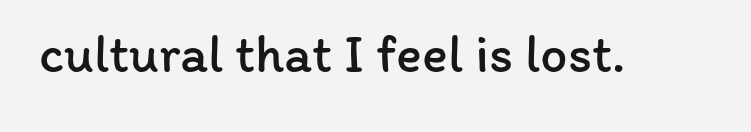cultural that I feel is lost.